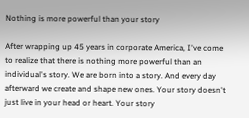Nothing is more powerful than your story

After wrapping up 45 years in corporate America, I've come to realize that there is nothing more powerful than an individual's story. We are born into a story. And every day afterward we create and shape new ones. Your story doesn't just live in your head or heart. Your story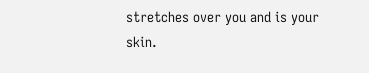stretches over you and is your skin.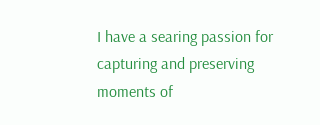I have a searing passion for capturing and preserving moments of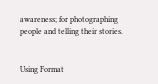awareness; for photographing people and telling their stories.


Using Format